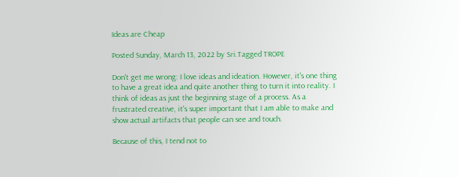Ideas are Cheap

Posted Sunday, March 13, 2022 by Sri.Tagged TROPE

Don't get me wrong: I love ideas and ideation. However, it's one thing to have a great idea and quite another thing to turn it into reality. I think of ideas as just the beginning stage of a process. As a frustrated creative, it's super important that I am able to make and show actual artifacts that people can see and touch.

Because of this, I tend not to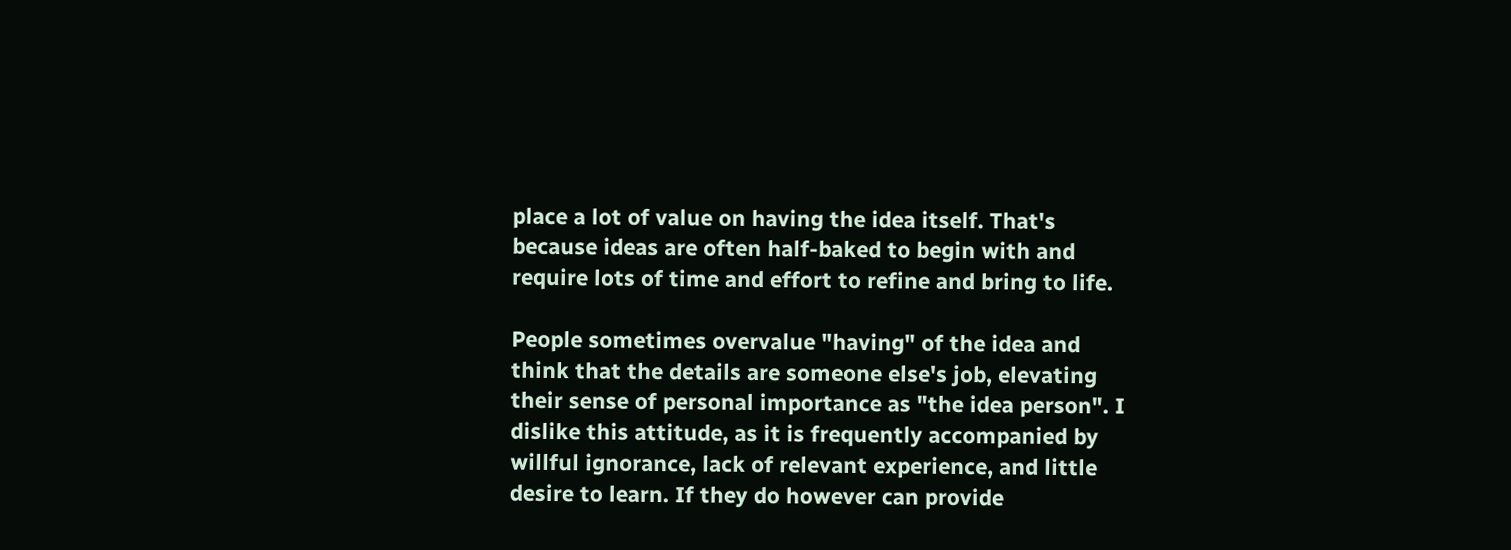place a lot of value on having the idea itself. That's because ideas are often half-baked to begin with and require lots of time and effort to refine and bring to life.

People sometimes overvalue "having" of the idea and think that the details are someone else's job, elevating their sense of personal importance as "the idea person". I dislike this attitude, as it is frequently accompanied by willful ignorance, lack of relevant experience, and little desire to learn. If they do however can provide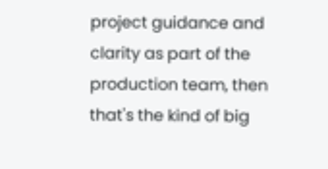project guidance and clarity as part of the production team, then that's the kind of big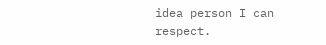idea person I can respect.